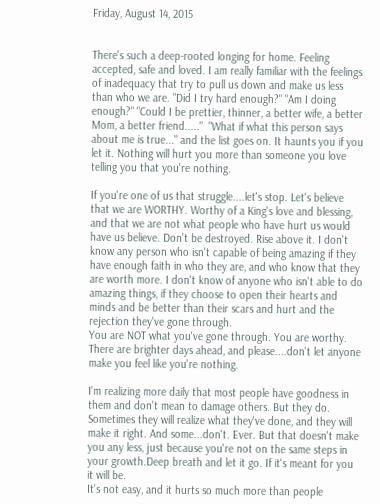Friday, August 14, 2015


There's such a deep-rooted longing for home. Feeling accepted, safe and loved. I am really familiar with the feelings of inadequacy that try to pull us down and make us less than who we are. "Did I try hard enough?" "Am I doing enough?" "Could I be prettier, thinner, a better wife, a better Mom, a better friend....."  "What if what this person says about me is true..." and the list goes on. It haunts you if you let it. Nothing will hurt you more than someone you love telling you that you're nothing.

If you're one of us that struggle....let's stop. Let's believe that we are WORTHY. Worthy of a King's love and blessing, and that we are not what people who have hurt us would have us believe. Don't be destroyed. Rise above it. I don't know any person who isn't capable of being amazing if they have enough faith in who they are, and who know that they are worth more. I don't know of anyone who isn't able to do amazing things, if they choose to open their hearts and minds and be better than their scars and hurt and the rejection they've gone through.
You are NOT what you've gone through. You are worthy. There are brighter days ahead, and please....don't let anyone make you feel like you're nothing.

I'm realizing more daily that most people have goodness in them and don't mean to damage others. But they do. Sometimes they will realize what they've done, and they will make it right. And some...don't. Ever. But that doesn't make you any less, just because you're not on the same steps in your growth.Deep breath and let it go. If it's meant for you it will be.
It's not easy, and it hurts so much more than people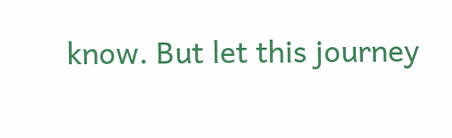know. But let this journey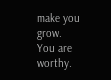make you grow.
You are worthy.